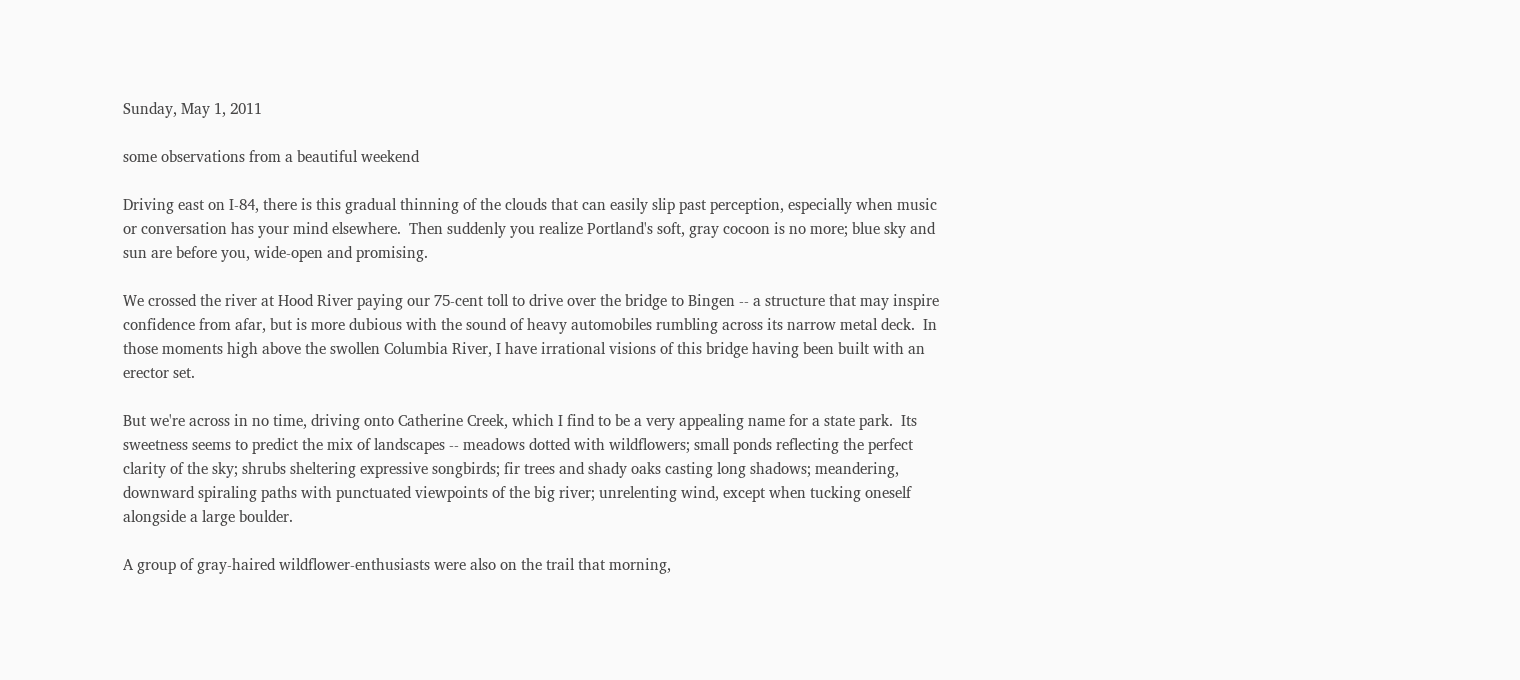Sunday, May 1, 2011

some observations from a beautiful weekend

Driving east on I-84, there is this gradual thinning of the clouds that can easily slip past perception, especially when music or conversation has your mind elsewhere.  Then suddenly you realize Portland's soft, gray cocoon is no more; blue sky and sun are before you, wide-open and promising.

We crossed the river at Hood River paying our 75-cent toll to drive over the bridge to Bingen -- a structure that may inspire confidence from afar, but is more dubious with the sound of heavy automobiles rumbling across its narrow metal deck.  In those moments high above the swollen Columbia River, I have irrational visions of this bridge having been built with an erector set.

But we're across in no time, driving onto Catherine Creek, which I find to be a very appealing name for a state park.  Its sweetness seems to predict the mix of landscapes -- meadows dotted with wildflowers; small ponds reflecting the perfect clarity of the sky; shrubs sheltering expressive songbirds; fir trees and shady oaks casting long shadows; meandering, downward spiraling paths with punctuated viewpoints of the big river; unrelenting wind, except when tucking oneself alongside a large boulder.

A group of gray-haired wildflower-enthusiasts were also on the trail that morning,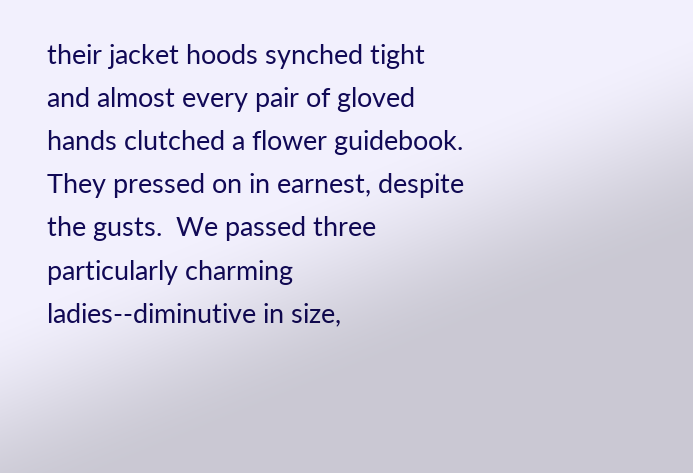their jacket hoods synched tight and almost every pair of gloved hands clutched a flower guidebook.  They pressed on in earnest, despite the gusts.  We passed three particularly charming ladies--diminutive in size,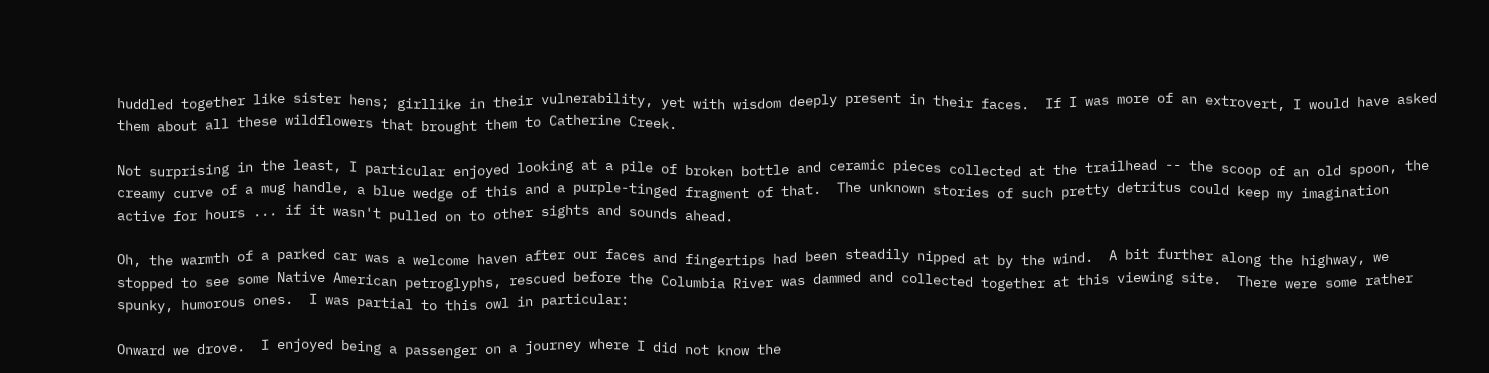huddled together like sister hens; girllike in their vulnerability, yet with wisdom deeply present in their faces.  If I was more of an extrovert, I would have asked them about all these wildflowers that brought them to Catherine Creek.

Not surprising in the least, I particular enjoyed looking at a pile of broken bottle and ceramic pieces collected at the trailhead -- the scoop of an old spoon, the creamy curve of a mug handle, a blue wedge of this and a purple-tinged fragment of that.  The unknown stories of such pretty detritus could keep my imagination active for hours ... if it wasn't pulled on to other sights and sounds ahead.

Oh, the warmth of a parked car was a welcome haven after our faces and fingertips had been steadily nipped at by the wind.  A bit further along the highway, we stopped to see some Native American petroglyphs, rescued before the Columbia River was dammed and collected together at this viewing site.  There were some rather spunky, humorous ones.  I was partial to this owl in particular:

Onward we drove.  I enjoyed being a passenger on a journey where I did not know the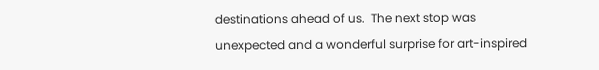destinations ahead of us.  The next stop was unexpected and a wonderful surprise for art-inspired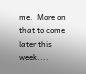me.  More on that to come later this week....